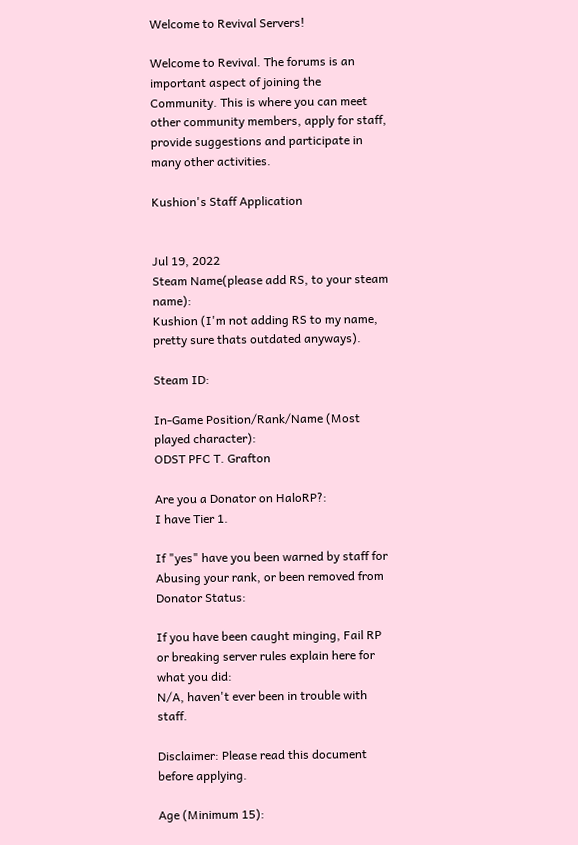Welcome to Revival Servers!

Welcome to Revival. The forums is an important aspect of joining the Community. This is where you can meet other community members, apply for staff, provide suggestions and participate in many other activities.

Kushion's Staff Application


Jul 19, 2022
Steam Name(please add RS, to your steam name):
Kushion (I'm not adding RS to my name, pretty sure thats outdated anyways).

Steam ID:

In-Game Position/Rank/Name (Most played character):
ODST PFC T. Grafton

Are you a Donator on HaloRP?:
I have Tier 1.

If "yes" have you been warned by staff for Abusing your rank, or been removed from Donator Status:

If you have been caught minging, Fail RP or breaking server rules explain here for what you did:
N/A, haven't ever been in trouble with staff.

Disclaimer: Please read this document before applying.

Age (Minimum 15):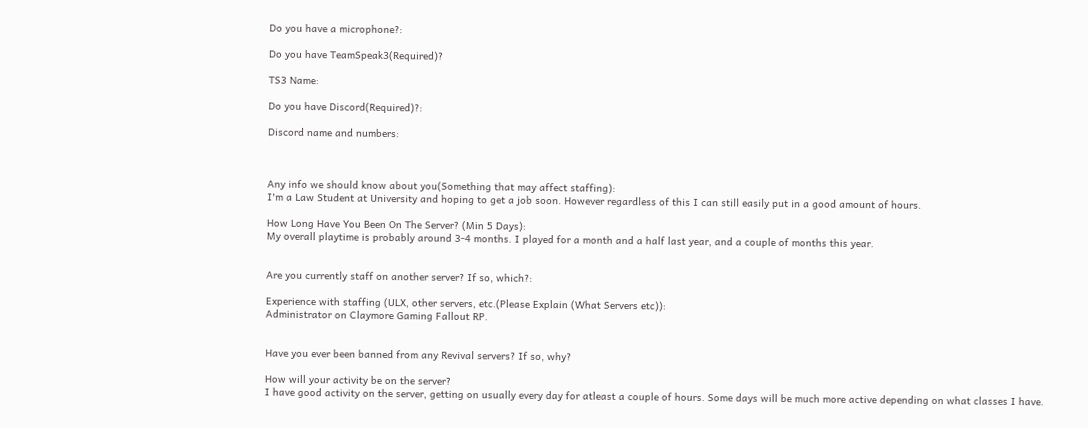Do you have a microphone?:

Do you have TeamSpeak3(Required)?

TS3 Name:

Do you have Discord(Required)?:

Discord name and numbers:



Any info we should know about you(Something that may affect staffing):
I'm a Law Student at University and hoping to get a job soon. However regardless of this I can still easily put in a good amount of hours.

How Long Have You Been On The Server? (Min 5 Days):
My overall playtime is probably around 3-4 months. I played for a month and a half last year, and a couple of months this year.


Are you currently staff on another server? If so, which?:

Experience with staffing (ULX, other servers, etc.(Please Explain (What Servers etc)):
Administrator on Claymore Gaming Fallout RP.


Have you ever been banned from any Revival servers? If so, why?

How will your activity be on the server?
I have good activity on the server, getting on usually every day for atleast a couple of hours. Some days will be much more active depending on what classes I have.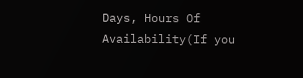Days, Hours Of Availability(If you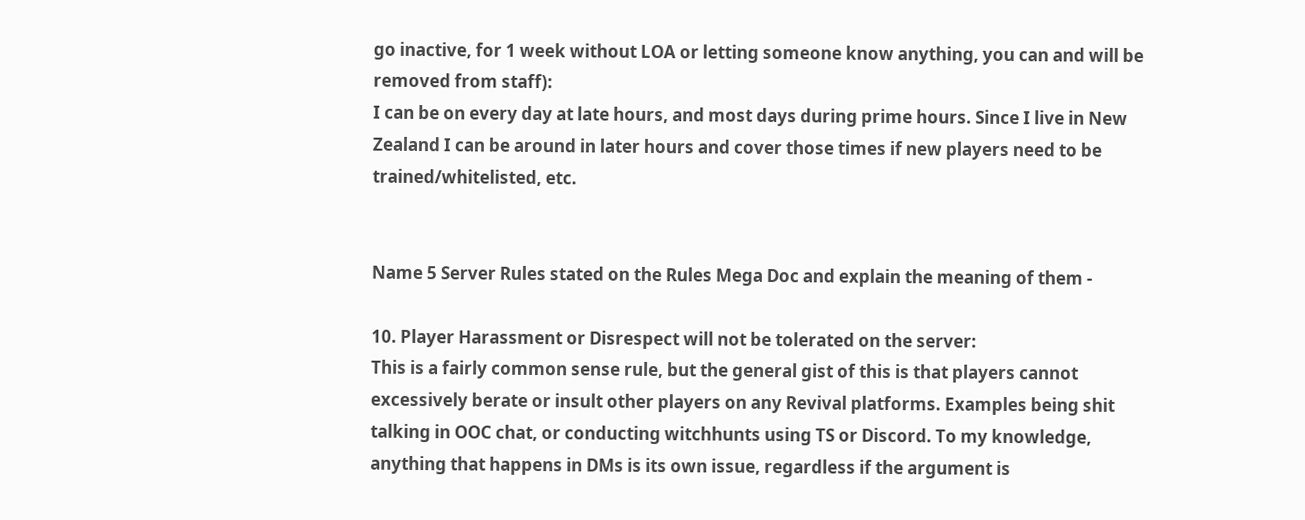go inactive, for 1 week without LOA or letting someone know anything, you can and will be removed from staff):
I can be on every day at late hours, and most days during prime hours. Since I live in New Zealand I can be around in later hours and cover those times if new players need to be trained/whitelisted, etc.


Name 5 Server Rules stated on the Rules Mega Doc and explain the meaning of them -

10. Player Harassment or Disrespect will not be tolerated on the server:
This is a fairly common sense rule, but the general gist of this is that players cannot excessively berate or insult other players on any Revival platforms. Examples being shit talking in OOC chat, or conducting witchhunts using TS or Discord. To my knowledge, anything that happens in DMs is its own issue, regardless if the argument is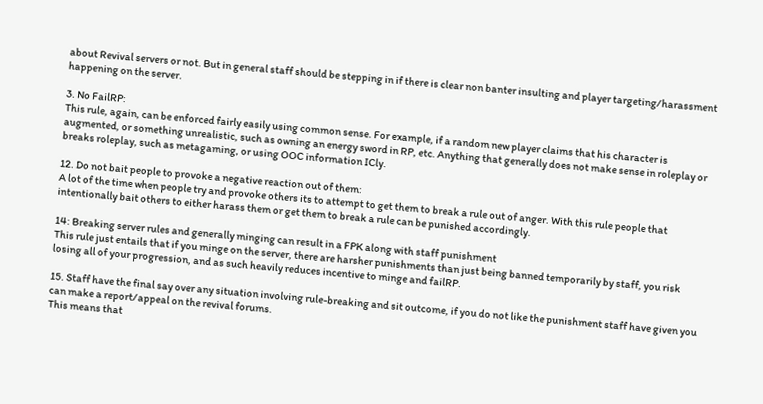about Revival servers or not. But in general staff should be stepping in if there is clear non banter insulting and player targeting/harassment happening on the server.

3. No FailRP:
This rule, again, can be enforced fairly easily using common sense. For example, if a random new player claims that his character is augmented, or something unrealistic, such as owning an energy sword in RP, etc. Anything that generally does not make sense in roleplay or breaks roleplay, such as metagaming, or using OOC information ICly.

12. Do not bait people to provoke a negative reaction out of them:
A lot of the time when people try and provoke others its to attempt to get them to break a rule out of anger. With this rule people that intentionally bait others to either harass them or get them to break a rule can be punished accordingly.

14: Breaking server rules and generally minging can result in a FPK along with staff punishment
This rule just entails that if you minge on the server, there are harsher punishments than just being banned temporarily by staff, you risk losing all of your progression, and as such heavily reduces incentive to minge and failRP.

15. Staff have the final say over any situation involving rule-breaking and sit outcome, if you do not like the punishment staff have given you can make a report/appeal on the revival forums.
This means that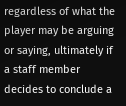regardless of what the player may be arguing or saying, ultimately if a staff member decides to conclude a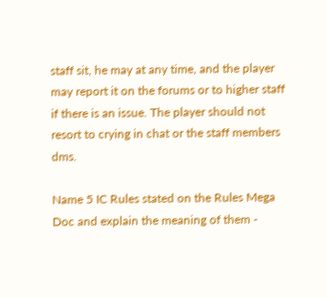staff sit, he may at any time, and the player may report it on the forums or to higher staff if there is an issue. The player should not resort to crying in chat or the staff members dms.

Name 5 IC Rules stated on the Rules Mega Doc and explain the meaning of them -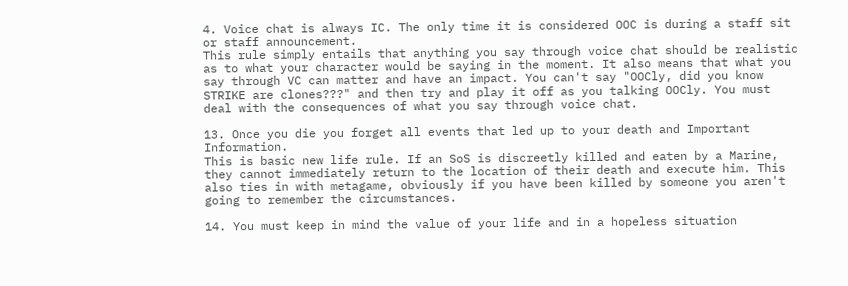4. Voice chat is always IC. The only time it is considered OOC is during a staff sit or staff announcement.
This rule simply entails that anything you say through voice chat should be realistic as to what your character would be saying in the moment. It also means that what you say through VC can matter and have an impact. You can't say "OOCly, did you know STRIKE are clones???" and then try and play it off as you talking OOCly. You must deal with the consequences of what you say through voice chat.

13. Once you die you forget all events that led up to your death and Important Information.
This is basic new life rule. If an SoS is discreetly killed and eaten by a Marine, they cannot immediately return to the location of their death and execute him. This also ties in with metagame, obviously if you have been killed by someone you aren't going to remember the circumstances.

14. You must keep in mind the value of your life and in a hopeless situation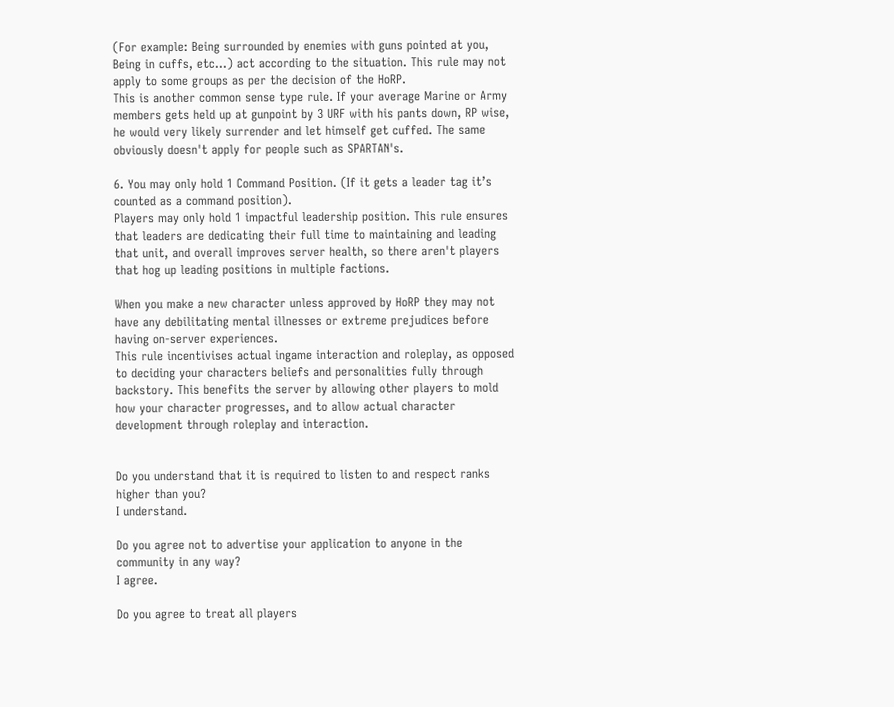(For example: Being surrounded by enemies with guns pointed at you, Being in cuffs, etc...) act according to the situation. This rule may not apply to some groups as per the decision of the HoRP.
This is another common sense type rule. If your average Marine or Army members gets held up at gunpoint by 3 URF with his pants down, RP wise, he would very likely surrender and let himself get cuffed. The same obviously doesn't apply for people such as SPARTAN's.

6. You may only hold 1 Command Position. (If it gets a leader tag it’s counted as a command position).
Players may only hold 1 impactful leadership position. This rule ensures that leaders are dedicating their full time to maintaining and leading that unit, and overall improves server health, so there aren't players that hog up leading positions in multiple factions.

When you make a new character unless approved by HoRP they may not have any debilitating mental illnesses or extreme prejudices before having on-server experiences.
This rule incentivises actual ingame interaction and roleplay, as opposed to deciding your characters beliefs and personalities fully through backstory. This benefits the server by allowing other players to mold how your character progresses, and to allow actual character development through roleplay and interaction.


Do you understand that it is required to listen to and respect ranks higher than you?
I understand.

Do you agree not to advertise your application to anyone in the community in any way?
I agree.

Do you agree to treat all players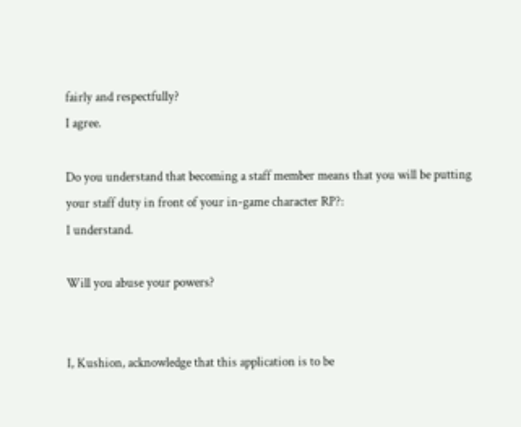fairly and respectfully?
I agree.

Do you understand that becoming a staff member means that you will be putting your staff duty in front of your in-game character RP?:
I understand.

Will you abuse your powers?


I, Kushion, acknowledge that this application is to be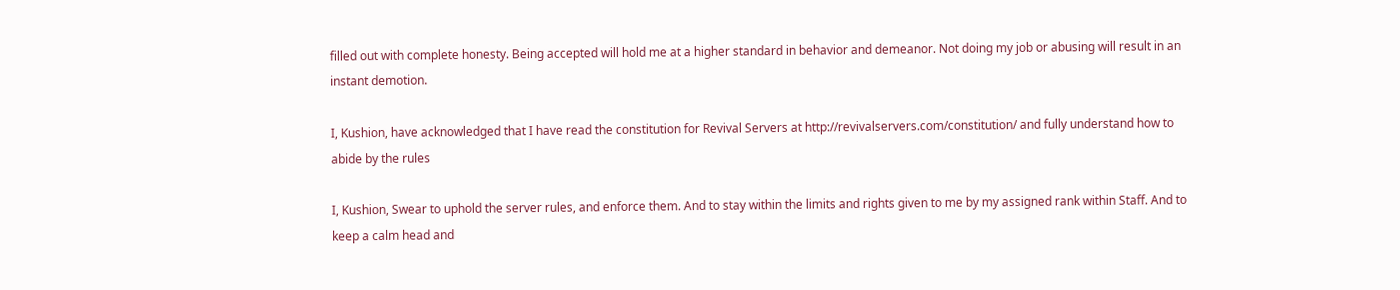filled out with complete honesty. Being accepted will hold me at a higher standard in behavior and demeanor. Not doing my job or abusing will result in an instant demotion.

I, Kushion, have acknowledged that I have read the constitution for Revival Servers at http://revivalservers.com/constitution/ and fully understand how to abide by the rules

I, Kushion, Swear to uphold the server rules, and enforce them. And to stay within the limits and rights given to me by my assigned rank within Staff. And to keep a calm head and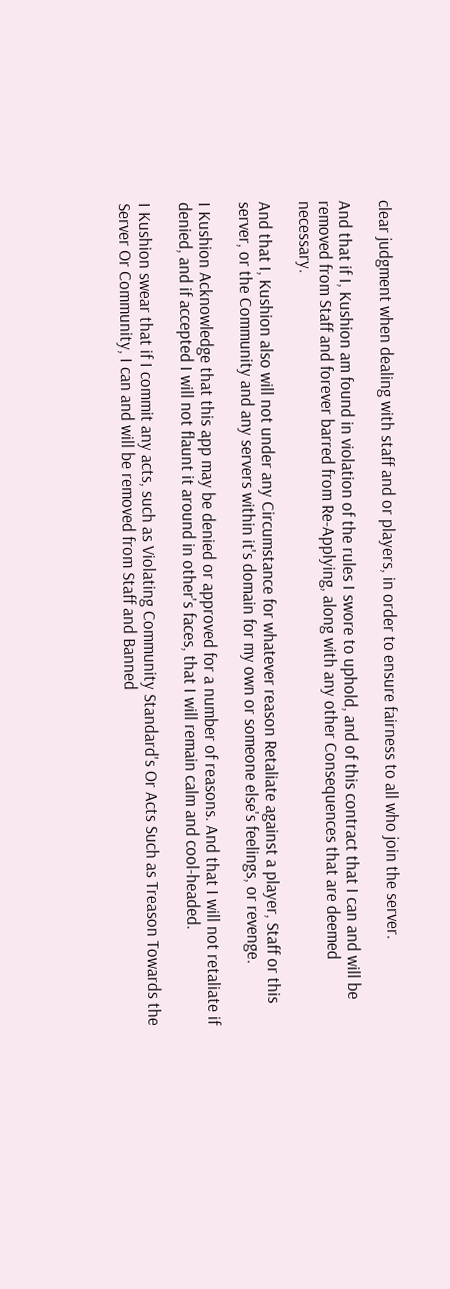clear judgment when dealing with staff and or players, in order to ensure fairness to all who join the server.

And that if I, Kushion am found in violation of the rules I swore to uphold, and of this contract that I can and will be removed from Staff and forever barred from Re-Applying, along with any other Consequences that are deemed necessary.

And that I, Kushion also will not under any Circumstance for whatever reason Retaliate against a player, Staff or this server, or the Community and any servers within it's domain for my own or someone else's feelings, or revenge.

I Kushion Acknowledge that this app may be denied or approved for a number of reasons. And that I will not retaliate if denied, and if accepted I will not flaunt it around in other's faces, that I will remain calm and cool-headed.

I Kushion swear that if I commit any acts, such as Violating Community Standard's Or Acts Such as Treason Towards the Server Or Community, I can and will be removed from Staff and Banned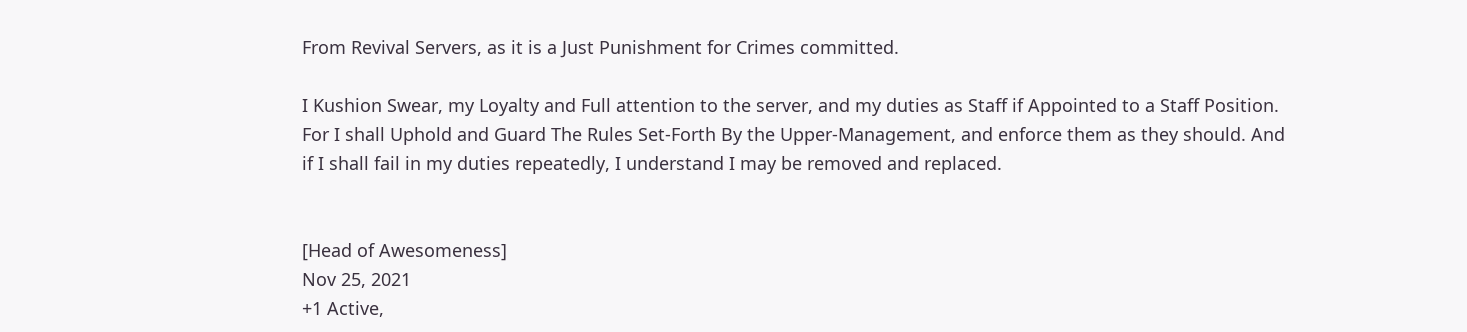From Revival Servers, as it is a Just Punishment for Crimes committed.

I Kushion Swear, my Loyalty and Full attention to the server, and my duties as Staff if Appointed to a Staff Position. For I shall Uphold and Guard The Rules Set-Forth By the Upper-Management, and enforce them as they should. And if I shall fail in my duties repeatedly, I understand I may be removed and replaced.


[Head of Awesomeness]
Nov 25, 2021
+1 Active,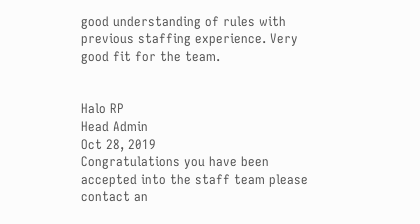good understanding of rules with previous staffing experience. Very good fit for the team.


Halo RP
Head Admin
Oct 28, 2019
Congratulations you have been accepted into the staff team please contact an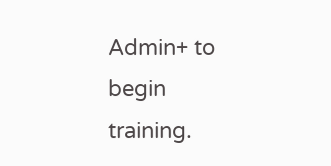Admin+ to begin training.